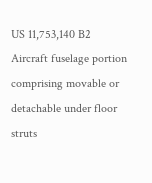US 11,753,140 B2
Aircraft fuselage portion comprising movable or detachable under floor struts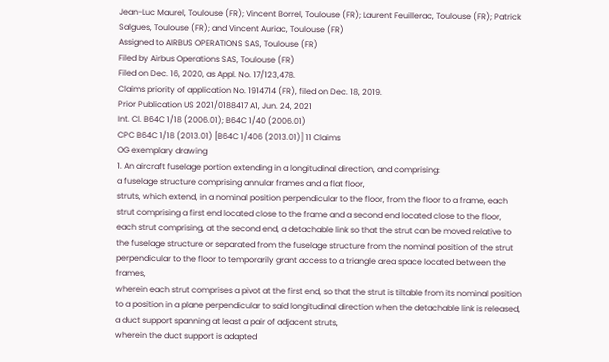Jean-Luc Maurel, Toulouse (FR); Vincent Borrel, Toulouse (FR); Laurent Feuillerac, Toulouse (FR); Patrick Salgues, Toulouse (FR); and Vincent Auriac, Toulouse (FR)
Assigned to AIRBUS OPERATIONS SAS, Toulouse (FR)
Filed by Airbus Operations SAS, Toulouse (FR)
Filed on Dec. 16, 2020, as Appl. No. 17/123,478.
Claims priority of application No. 1914714 (FR), filed on Dec. 18, 2019.
Prior Publication US 2021/0188417 A1, Jun. 24, 2021
Int. Cl. B64C 1/18 (2006.01); B64C 1/40 (2006.01)
CPC B64C 1/18 (2013.01) [B64C 1/406 (2013.01)] 11 Claims
OG exemplary drawing
1. An aircraft fuselage portion extending in a longitudinal direction, and comprising:
a fuselage structure comprising annular frames and a flat floor,
struts, which extend, in a nominal position perpendicular to the floor, from the floor to a frame, each strut comprising a first end located close to the frame and a second end located close to the floor,
each strut comprising, at the second end, a detachable link so that the strut can be moved relative to the fuselage structure or separated from the fuselage structure from the nominal position of the strut perpendicular to the floor to temporarily grant access to a triangle area space located between the frames,
wherein each strut comprises a pivot at the first end, so that the strut is tiltable from its nominal position to a position in a plane perpendicular to said longitudinal direction when the detachable link is released,
a duct support spanning at least a pair of adjacent struts,
wherein the duct support is adapted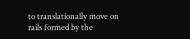to translationally move on rails formed by the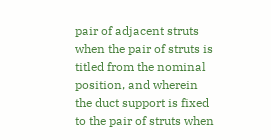pair of adjacent struts when the pair of struts is titled from the nominal position, and wherein the duct support is fixed to the pair of struts when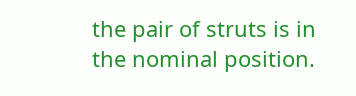the pair of struts is in the nominal position.